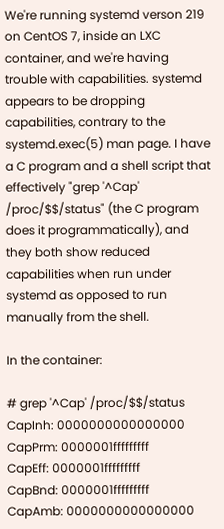We're running systemd verson 219 on CentOS 7, inside an LXC container, and we're having trouble with capabilities. systemd appears to be dropping capabilities, contrary to the systemd.exec(5) man page. I have a C program and a shell script that effectively "grep '^Cap' /proc/$$/status" (the C program does it programmatically), and they both show reduced capabilities when run under systemd as opposed to run manually from the shell.

In the container:

# grep '^Cap' /proc/$$/status
CapInh: 0000000000000000
CapPrm: 0000001fffffffff
CapEff: 0000001fffffffff
CapBnd: 0000001fffffffff
CapAmb: 0000000000000000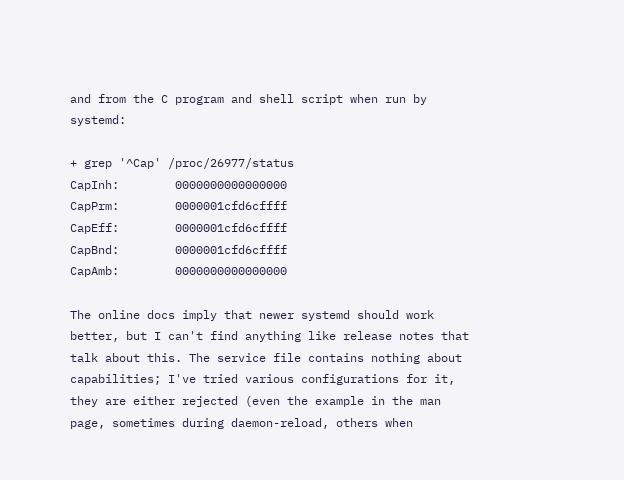and from the C program and shell script when run by systemd:

+ grep '^Cap' /proc/26977/status
CapInh:        0000000000000000
CapPrm:        0000001cfd6cffff
CapEff:        0000001cfd6cffff
CapBnd:        0000001cfd6cffff
CapAmb:        0000000000000000

The online docs imply that newer systemd should work better, but I can't find anything like release notes that talk about this. The service file contains nothing about capabilities; I've tried various configurations for it, they are either rejected (even the example in the man page, sometimes during daemon-reload, others when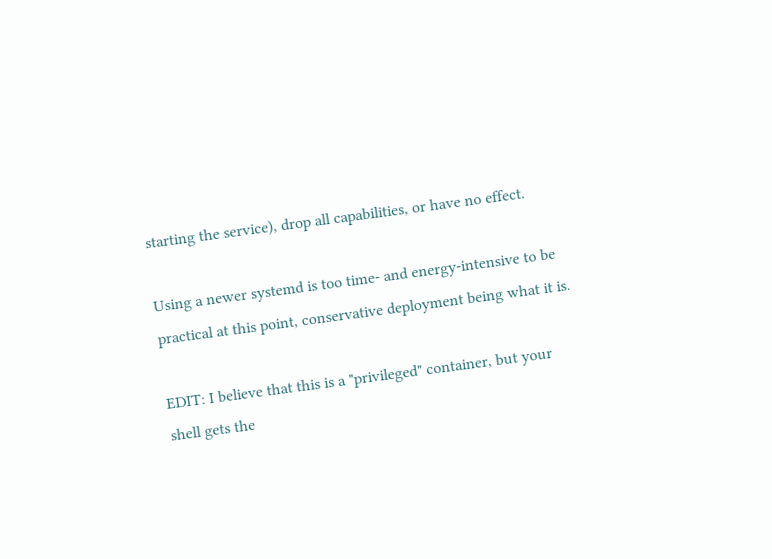starting the service), drop all capabilities, or have no effect.

Using a newer systemd is too time- and energy-intensive to be practical at this point, conservative deployment being what it is.

EDIT: I believe that this is a "privileged" container, but your shell gets the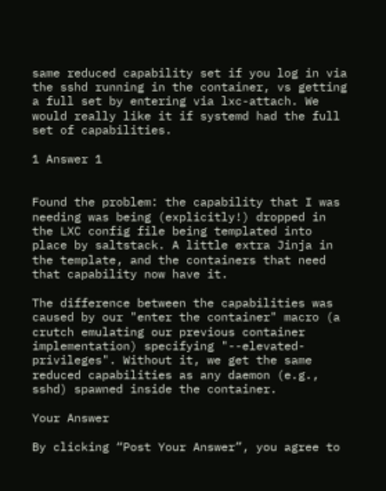same reduced capability set if you log in via the sshd running in the container, vs getting a full set by entering via lxc-attach. We would really like it if systemd had the full set of capabilities.

1 Answer 1


Found the problem: the capability that I was needing was being (explicitly!) dropped in the LXC config file being templated into place by saltstack. A little extra Jinja in the template, and the containers that need that capability now have it.

The difference between the capabilities was caused by our "enter the container" macro (a crutch emulating our previous container implementation) specifying "--elevated-privileges". Without it, we get the same reduced capabilities as any daemon (e.g., sshd) spawned inside the container.

Your Answer

By clicking “Post Your Answer”, you agree to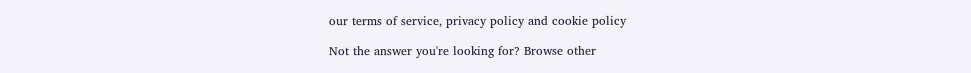our terms of service, privacy policy and cookie policy

Not the answer you're looking for? Browse other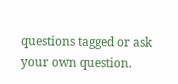questions tagged or ask your own question.